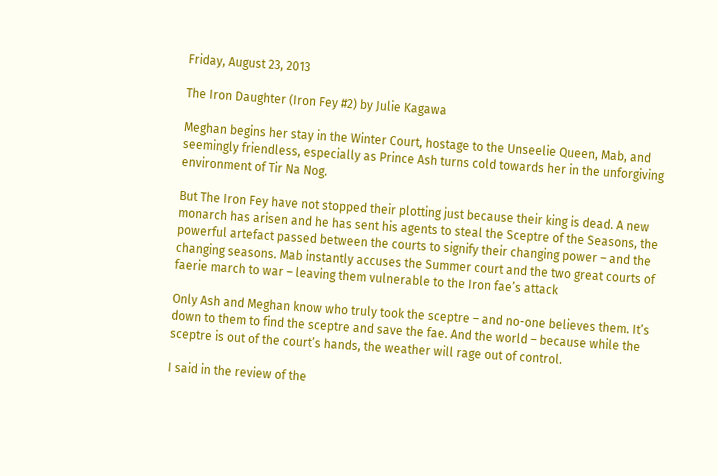Friday, August 23, 2013

The Iron Daughter (Iron Fey #2) by Julie Kagawa

Meghan begins her stay in the Winter Court, hostage to the Unseelie Queen, Mab, and seemingly friendless, especially as Prince Ash turns cold towards her in the unforgiving environment of Tir Na Nog.

But The Iron Fey have not stopped their plotting just because their king is dead. A new monarch has arisen and he has sent his agents to steal the Sceptre of the Seasons, the powerful artefact passed between the courts to signify their changing power – and the changing seasons. Mab instantly accuses the Summer court and the two great courts of faerie march to war – leaving them vulnerable to the Iron fae’s attack

Only Ash and Meghan know who truly took the sceptre – and no-one believes them. It’s down to them to find the sceptre and save the fae. And the world – because while the sceptre is out of the court’s hands, the weather will rage out of control.

I said in the review of the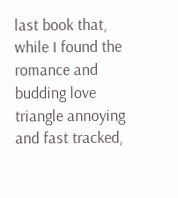last book that, while I found the romance and budding love triangle annoying and fast tracked,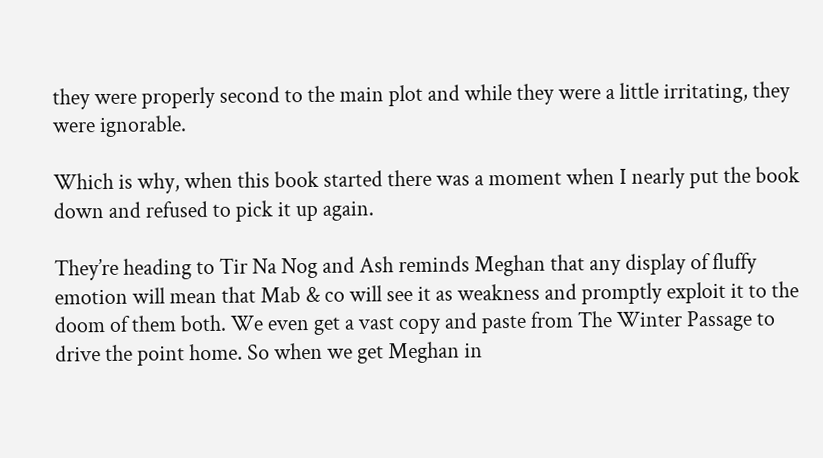they were properly second to the main plot and while they were a little irritating, they were ignorable.

Which is why, when this book started there was a moment when I nearly put the book down and refused to pick it up again.

They’re heading to Tir Na Nog and Ash reminds Meghan that any display of fluffy emotion will mean that Mab & co will see it as weakness and promptly exploit it to the doom of them both. We even get a vast copy and paste from The Winter Passage to drive the point home. So when we get Meghan in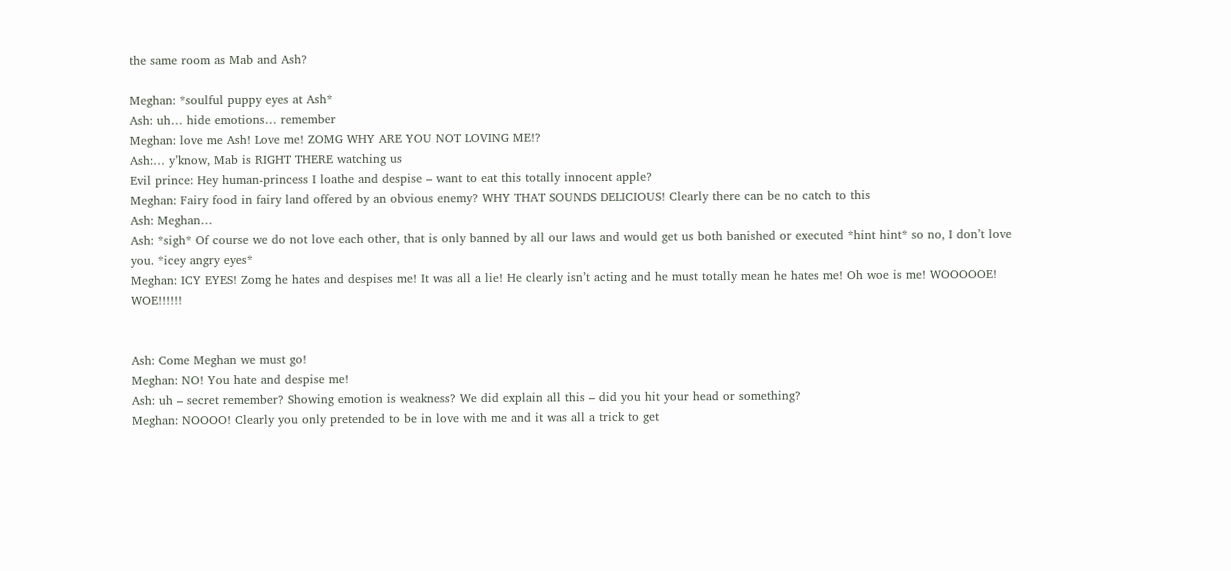the same room as Mab and Ash?

Meghan: *soulful puppy eyes at Ash*
Ash: uh… hide emotions… remember
Meghan: love me Ash! Love me! ZOMG WHY ARE YOU NOT LOVING ME!?
Ash:… y’know, Mab is RIGHT THERE watching us
Evil prince: Hey human-princess I loathe and despise – want to eat this totally innocent apple?
Meghan: Fairy food in fairy land offered by an obvious enemy? WHY THAT SOUNDS DELICIOUS! Clearly there can be no catch to this
Ash: Meghan…
Ash: *sigh* Of course we do not love each other, that is only banned by all our laws and would get us both banished or executed *hint hint* so no, I don’t love you. *icey angry eyes*
Meghan: ICY EYES! Zomg he hates and despises me! It was all a lie! He clearly isn’t acting and he must totally mean he hates me! Oh woe is me! WOOOOOE! WOE!!!!!!


Ash: Come Meghan we must go!
Meghan: NO! You hate and despise me!
Ash: uh – secret remember? Showing emotion is weakness? We did explain all this – did you hit your head or something?
Meghan: NOOOO! Clearly you only pretended to be in love with me and it was all a trick to get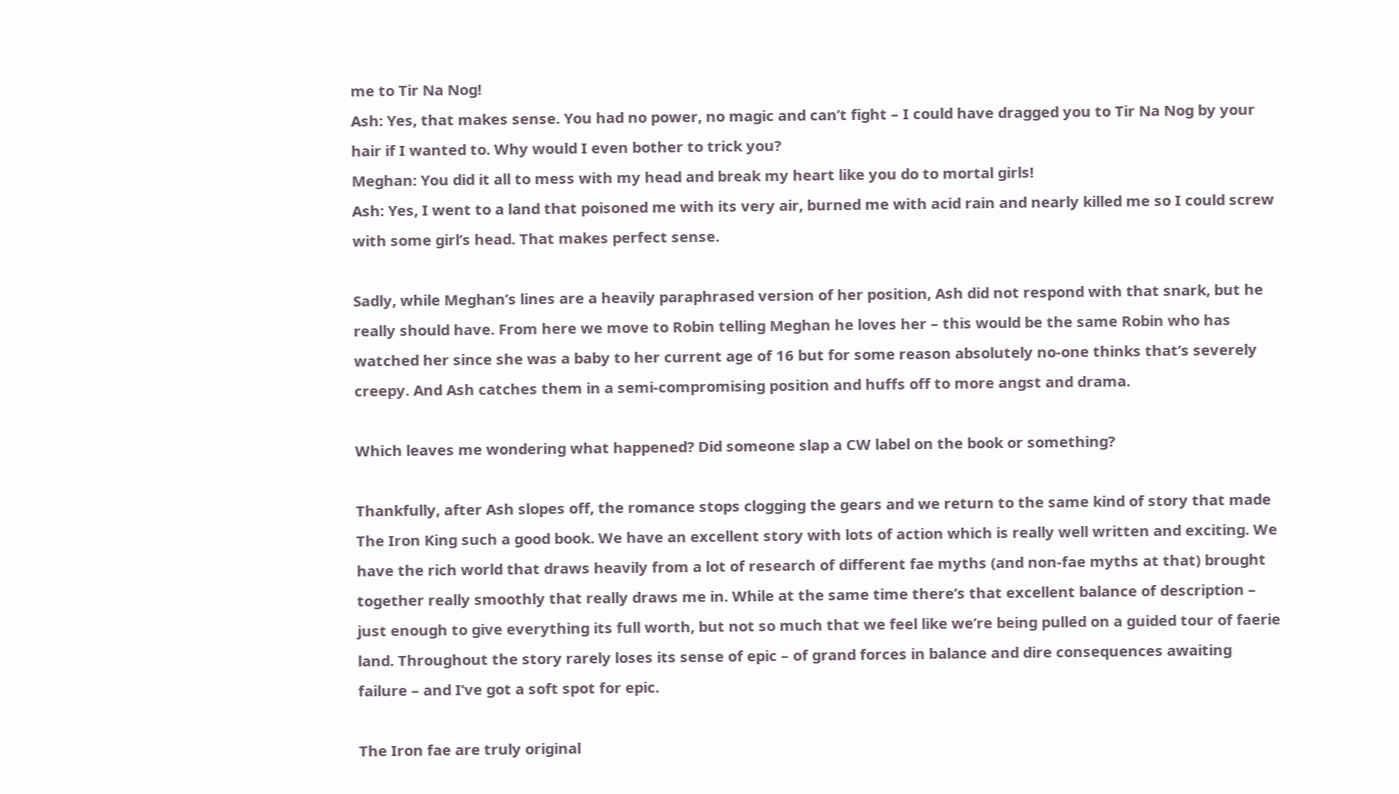me to Tir Na Nog!
Ash: Yes, that makes sense. You had no power, no magic and can’t fight – I could have dragged you to Tir Na Nog by your hair if I wanted to. Why would I even bother to trick you?
Meghan: You did it all to mess with my head and break my heart like you do to mortal girls!
Ash: Yes, I went to a land that poisoned me with its very air, burned me with acid rain and nearly killed me so I could screw with some girl’s head. That makes perfect sense.

Sadly, while Meghan’s lines are a heavily paraphrased version of her position, Ash did not respond with that snark, but he really should have. From here we move to Robin telling Meghan he loves her – this would be the same Robin who has watched her since she was a baby to her current age of 16 but for some reason absolutely no-one thinks that’s severely creepy. And Ash catches them in a semi-compromising position and huffs off to more angst and drama.

Which leaves me wondering what happened? Did someone slap a CW label on the book or something?

Thankfully, after Ash slopes off, the romance stops clogging the gears and we return to the same kind of story that made The Iron King such a good book. We have an excellent story with lots of action which is really well written and exciting. We have the rich world that draws heavily from a lot of research of different fae myths (and non-fae myths at that) brought together really smoothly that really draws me in. While at the same time there’s that excellent balance of description – just enough to give everything its full worth, but not so much that we feel like we’re being pulled on a guided tour of faerie land. Throughout the story rarely loses its sense of epic – of grand forces in balance and dire consequences awaiting failure – and I’ve got a soft spot for epic.

The Iron fae are truly original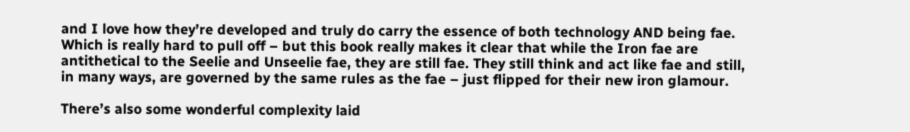and I love how they’re developed and truly do carry the essence of both technology AND being fae. Which is really hard to pull off – but this book really makes it clear that while the Iron fae are antithetical to the Seelie and Unseelie fae, they are still fae. They still think and act like fae and still, in many ways, are governed by the same rules as the fae – just flipped for their new iron glamour.

There’s also some wonderful complexity laid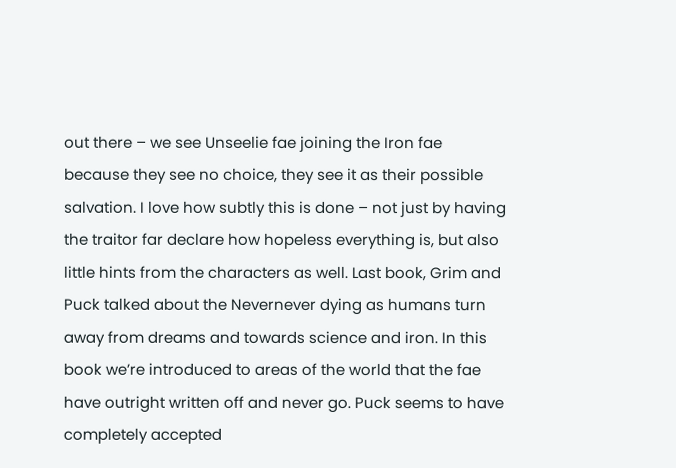out there – we see Unseelie fae joining the Iron fae because they see no choice, they see it as their possible salvation. I love how subtly this is done – not just by having the traitor far declare how hopeless everything is, but also little hints from the characters as well. Last book, Grim and Puck talked about the Nevernever dying as humans turn away from dreams and towards science and iron. In this book we’re introduced to areas of the world that the fae have outright written off and never go. Puck seems to have completely accepted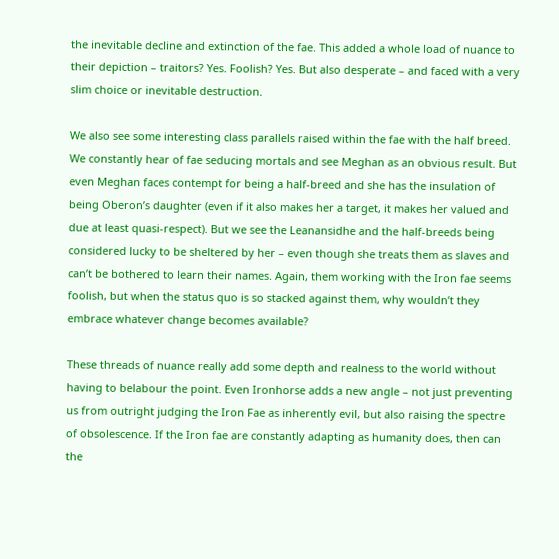the inevitable decline and extinction of the fae. This added a whole load of nuance to their depiction – traitors? Yes. Foolish? Yes. But also desperate – and faced with a very slim choice or inevitable destruction.

We also see some interesting class parallels raised within the fae with the half breed. We constantly hear of fae seducing mortals and see Meghan as an obvious result. But even Meghan faces contempt for being a half-breed and she has the insulation of being Oberon’s daughter (even if it also makes her a target, it makes her valued and due at least quasi-respect). But we see the Leanansidhe and the half-breeds being considered lucky to be sheltered by her – even though she treats them as slaves and can’t be bothered to learn their names. Again, them working with the Iron fae seems foolish, but when the status quo is so stacked against them, why wouldn’t they embrace whatever change becomes available?

These threads of nuance really add some depth and realness to the world without having to belabour the point. Even Ironhorse adds a new angle – not just preventing us from outright judging the Iron Fae as inherently evil, but also raising the spectre of obsolescence. If the Iron fae are constantly adapting as humanity does, then can the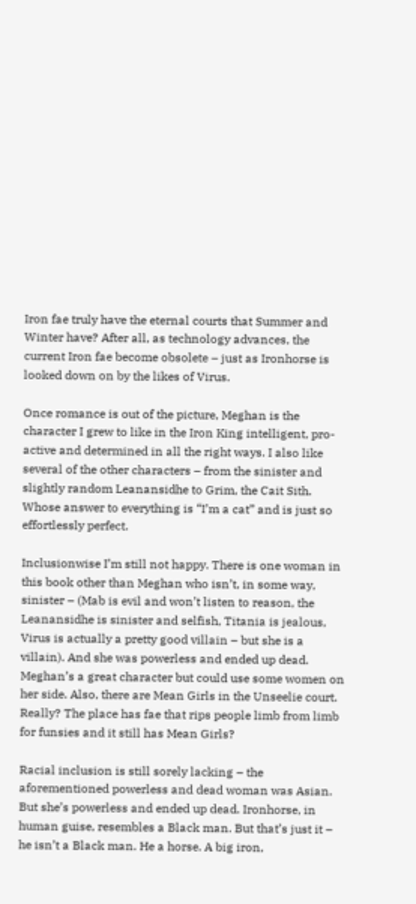Iron fae truly have the eternal courts that Summer and Winter have? After all, as technology advances, the current Iron fae become obsolete – just as Ironhorse is looked down on by the likes of Virus.

Once romance is out of the picture, Meghan is the character I grew to like in the Iron King intelligent, pro-active and determined in all the right ways. I also like several of the other characters – from the sinister and slightly random Leanansidhe to Grim, the Cait Sith. Whose answer to everything is “I’m a cat” and is just so effortlessly perfect.

Inclusionwise I’m still not happy. There is one woman in this book other than Meghan who isn’t, in some way, sinister – (Mab is evil and won’t listen to reason, the Leanansidhe is sinister and selfish, Titania is jealous, Virus is actually a pretty good villain – but she is a villain). And she was powerless and ended up dead. Meghan’s a great character but could use some women on her side. Also, there are Mean Girls in the Unseelie court. Really? The place has fae that rips people limb from limb for funsies and it still has Mean Girls?

Racial inclusion is still sorely lacking – the aforementioned powerless and dead woman was Asian. But she’s powerless and ended up dead. Ironhorse, in human guise, resembles a Black man. But that’s just it – he isn’t a Black man. He a horse. A big iron,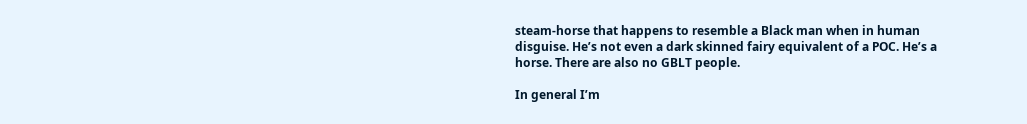steam-horse that happens to resemble a Black man when in human disguise. He’s not even a dark skinned fairy equivalent of a POC. He’s a horse. There are also no GBLT people.

In general I’m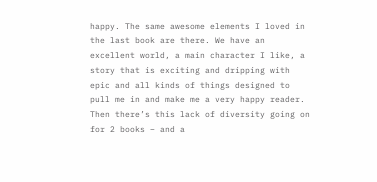happy. The same awesome elements I loved in the last book are there. We have an excellent world, a main character I like, a story that is exciting and dripping with epic and all kinds of things designed to pull me in and make me a very happy reader. Then there’s this lack of diversity going on for 2 books – and a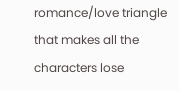romance/love triangle that makes all the characters lose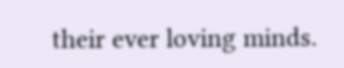their ever loving minds.